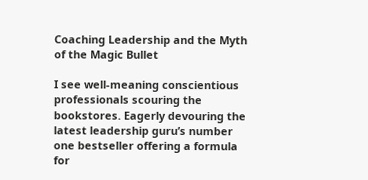Coaching Leadership and the Myth of the Magic Bullet

I see well-meaning conscientious professionals scouring the bookstores. Eagerly devouring the latest leadership guru’s number one bestseller offering a formula for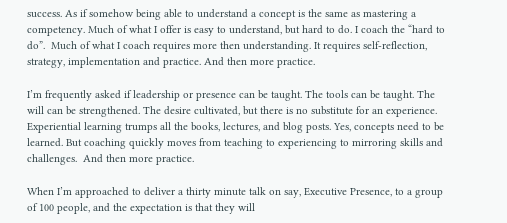success. As if somehow being able to understand a concept is the same as mastering a competency. Much of what I offer is easy to understand, but hard to do. I coach the “hard to do”.  Much of what I coach requires more then understanding. It requires self-reflection, strategy, implementation and practice. And then more practice.

I’m frequently asked if leadership or presence can be taught. The tools can be taught. The will can be strengthened. The desire cultivated, but there is no substitute for an experience. Experiential learning trumps all the books, lectures, and blog posts. Yes, concepts need to be learned. But coaching quickly moves from teaching to experiencing to mirroring skills and challenges.  And then more practice.

When I’m approached to deliver a thirty minute talk on say, Executive Presence, to a group of 100 people, and the expectation is that they will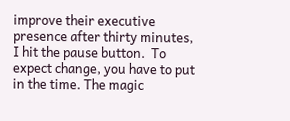improve their executive presence after thirty minutes, I hit the pause button.  To expect change, you have to put in the time. The magic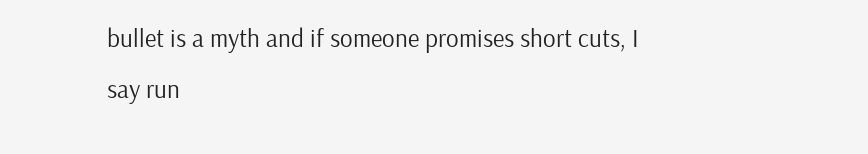bullet is a myth and if someone promises short cuts, I say run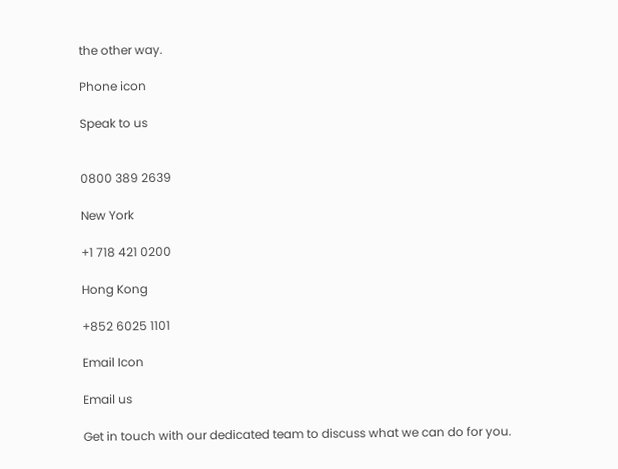the other way.

Phone icon

Speak to us


0800 389 2639

New York

+1 718 421 0200

Hong Kong

+852 6025 1101

Email Icon

Email us

Get in touch with our dedicated team to discuss what we can do for you.